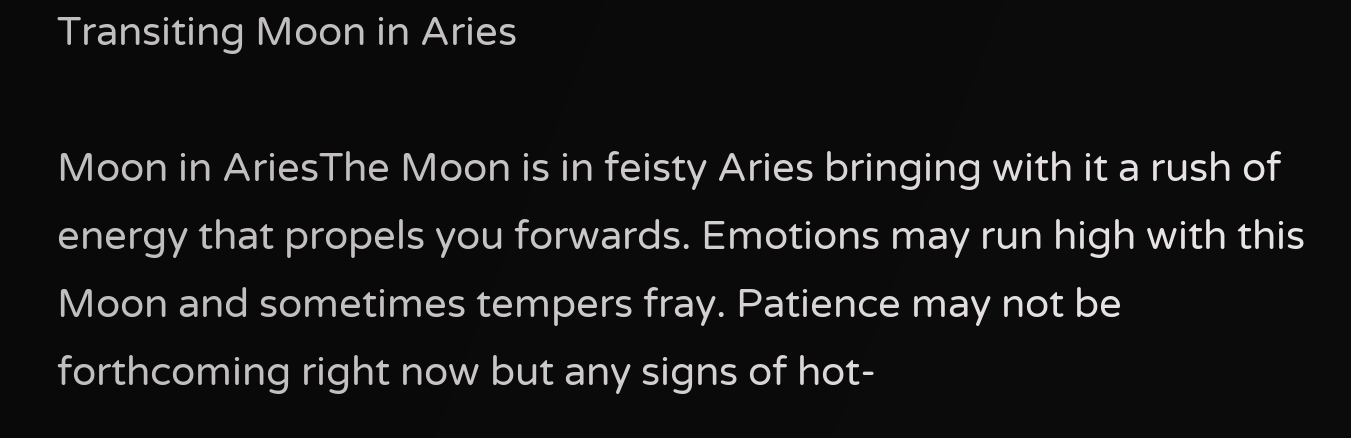Transiting Moon in Aries

Moon in AriesThe Moon is in feisty Aries bringing with it a rush of energy that propels you forwards. Emotions may run high with this Moon and sometimes tempers fray. Patience may not be forthcoming right now but any signs of hot-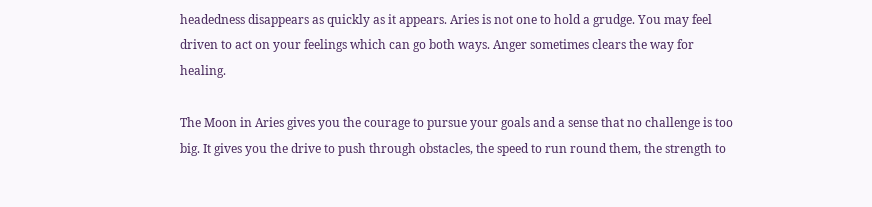headedness disappears as quickly as it appears. Aries is not one to hold a grudge. You may feel driven to act on your feelings which can go both ways. Anger sometimes clears the way for healing.

The Moon in Aries gives you the courage to pursue your goals and a sense that no challenge is too big. It gives you the drive to push through obstacles, the speed to run round them, the strength to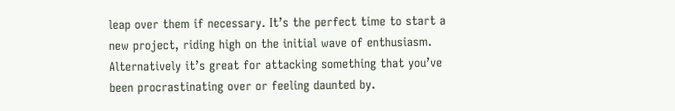leap over them if necessary. It’s the perfect time to start a new project, riding high on the initial wave of enthusiasm. Alternatively it’s great for attacking something that you’ve been procrastinating over or feeling daunted by.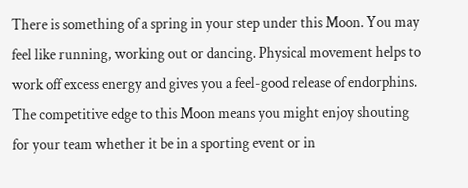There is something of a spring in your step under this Moon. You may feel like running, working out or dancing. Physical movement helps to work off excess energy and gives you a feel-good release of endorphins. The competitive edge to this Moon means you might enjoy shouting for your team whether it be in a sporting event or in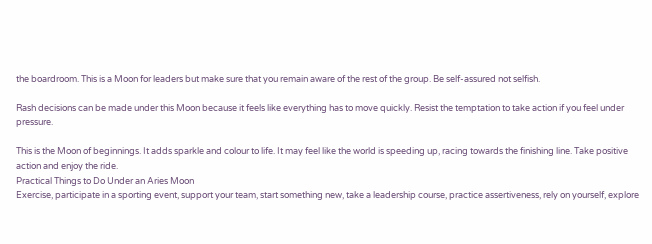the boardroom. This is a Moon for leaders but make sure that you remain aware of the rest of the group. Be self-assured not selfish.

Rash decisions can be made under this Moon because it feels like everything has to move quickly. Resist the temptation to take action if you feel under pressure.

This is the Moon of beginnings. It adds sparkle and colour to life. It may feel like the world is speeding up, racing towards the finishing line. Take positive action and enjoy the ride.
Practical Things to Do Under an Aries Moon
Exercise, participate in a sporting event, support your team, start something new, take a leadership course, practice assertiveness, rely on yourself, explore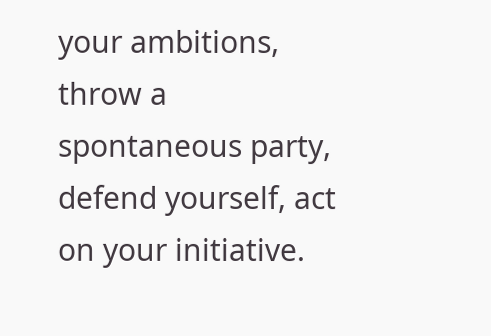your ambitions, throw a spontaneous party, defend yourself, act on your initiative.